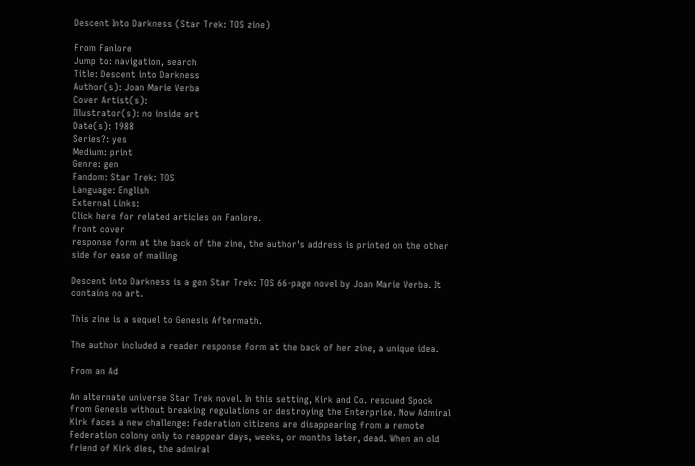Descent Into Darkness (Star Trek: TOS zine)

From Fanlore
Jump to: navigation, search
Title: Descent into Darkness
Author(s): Joan Marie Verba
Cover Artist(s):
Illustrator(s): no inside art
Date(s): 1988
Series?: yes
Medium: print
Genre: gen
Fandom: Star Trek: TOS
Language: English
External Links:
Click here for related articles on Fanlore.
front cover
response form at the back of the zine, the author's address is printed on the other side for ease of mailing

Descent into Darkness is a gen Star Trek: TOS 66-page novel by Joan Marie Verba. It contains no art.

This zine is a sequel to Genesis Aftermath.

The author included a reader response form at the back of her zine, a unique idea.

From an Ad

An alternate universe Star Trek novel. In this setting, Kirk and Co. rescued Spock from Genesis without breaking regulations or destroying the Enterprise. Now Admiral Kirk faces a new challenge: Federation citizens are disappearing from a remote Federation colony only to reappear days, weeks, or months later, dead. When an old friend of Kirk dies, the admiral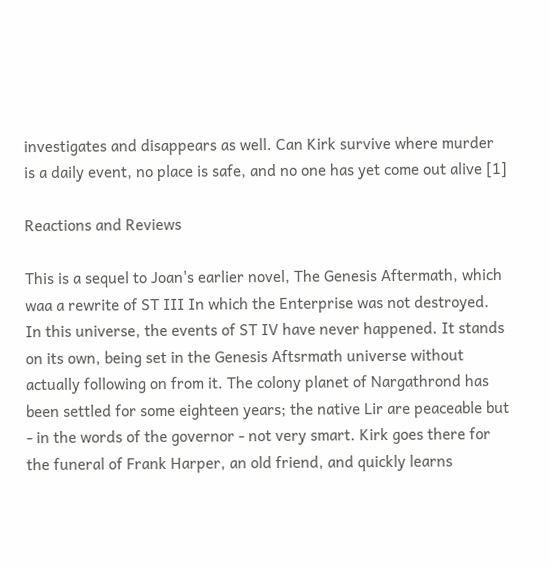investigates and disappears as well. Can Kirk survive where murder is a daily event, no place is safe, and no one has yet come out alive [1]

Reactions and Reviews

This is a sequel to Joan's earlier novel, The Genesis Aftermath, which waa a rewrite of ST III In which the Enterprise was not destroyed. In this universe, the events of ST IV have never happened. It stands on its own, being set in the Genesis Aftsrmath universe without actually following on from it. The colony planet of Nargathrond has been settled for some eighteen years; the native Lir are peaceable but - in the words of the governor - not very smart. Kirk goes there for the funeral of Frank Harper, an old friend, and quickly learns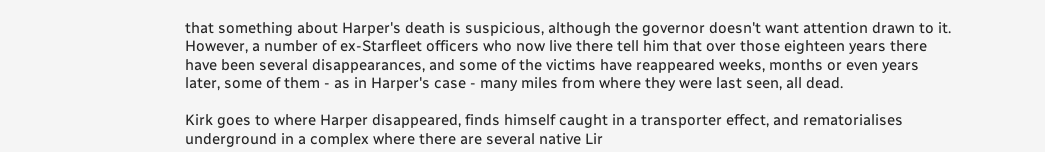that something about Harper's death is suspicious, although the governor doesn't want attention drawn to it. However, a number of ex-Starfleet officers who now live there tell him that over those eighteen years there have been several disappearances, and some of the victims have reappeared weeks, months or even years later, some of them - as in Harper's case - many miles from where they were last seen, all dead.

Kirk goes to where Harper disappeared, finds himself caught in a transporter effect, and rematorialises underground in a complex where there are several native Lir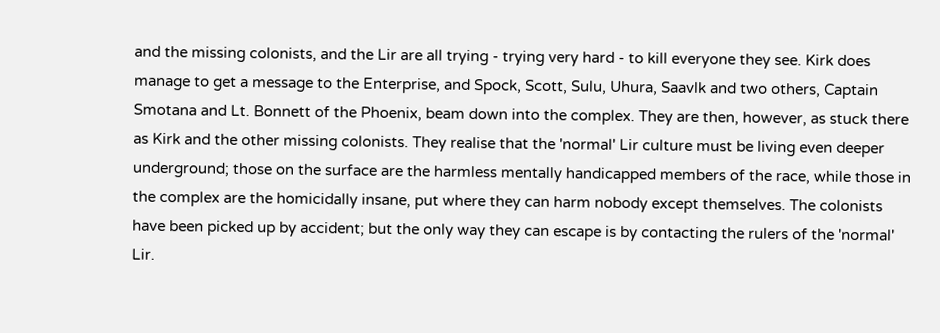and the missing colonists, and the Lir are all trying - trying very hard - to kill everyone they see. Kirk does manage to get a message to the Enterprise, and Spock, Scott, Sulu, Uhura, Saavlk and two others, Captain Smotana and Lt. Bonnett of the Phoenix, beam down into the complex. They are then, however, as stuck there as Kirk and the other missing colonists. They realise that the 'normal' Lir culture must be living even deeper underground; those on the surface are the harmless mentally handicapped members of the race, while those in the complex are the homicidally insane, put where they can harm nobody except themselves. The colonists have been picked up by accident; but the only way they can escape is by contacting the rulers of the 'normal' Lir.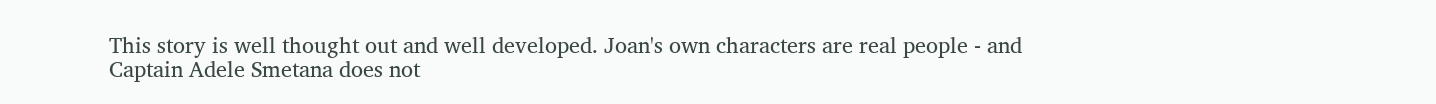This story is well thought out and well developed. Joan's own characters are real people - and Captain Adele Smetana does not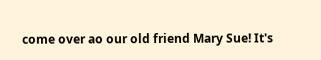come over ao our old friend Mary Sue! It's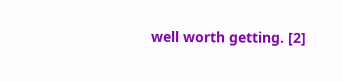well worth getting. [2]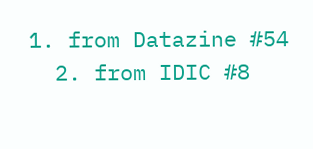1. from Datazine #54
  2. from IDIC #8